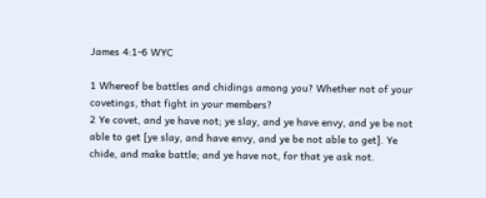James 4:1-6 WYC

1 Whereof be battles and chidings among you? Whether not of your covetings, that fight in your members?
2 Ye covet, and ye have not; ye slay, and ye have envy, and ye be not able to get [ye slay, and have envy, and ye be not able to get]. Ye chide, and make battle; and ye have not, for that ye ask not.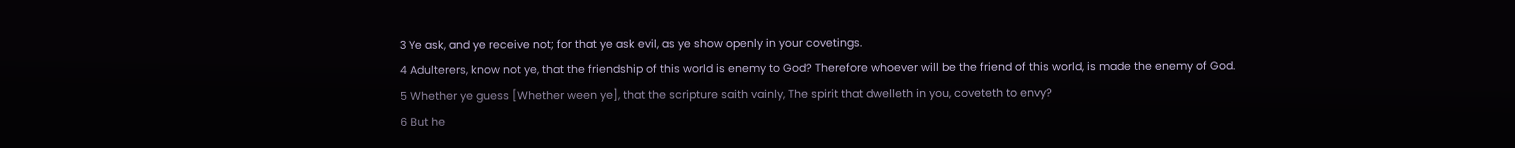3 Ye ask, and ye receive not; for that ye ask evil, as ye show openly in your covetings.
4 Adulterers, know not ye, that the friendship of this world is enemy to God? Therefore whoever will be the friend of this world, is made the enemy of God.
5 Whether ye guess [Whether ween ye], that the scripture saith vainly, The spirit that dwelleth in you, coveteth to envy?
6 But he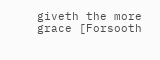giveth the more grace [Forsooth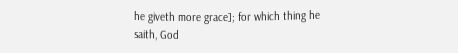he giveth more grace]; for which thing he saith, God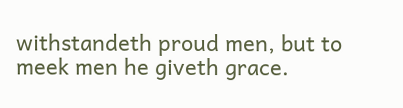withstandeth proud men, but to meek men he giveth grace.